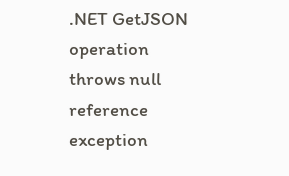.NET GetJSON operation throws null reference exception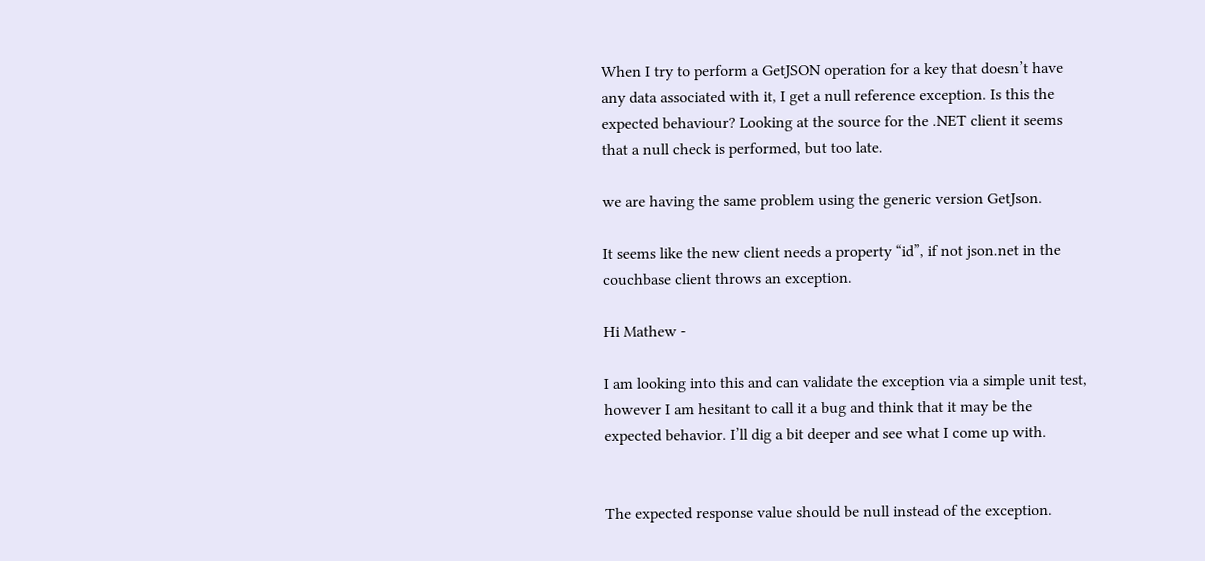When I try to perform a GetJSON operation for a key that doesn’t have any data associated with it, I get a null reference exception. Is this the expected behaviour? Looking at the source for the .NET client it seems that a null check is performed, but too late.

we are having the same problem using the generic version GetJson.

It seems like the new client needs a property “id”, if not json.net in the couchbase client throws an exception.

Hi Mathew -

I am looking into this and can validate the exception via a simple unit test, however I am hesitant to call it a bug and think that it may be the expected behavior. I’ll dig a bit deeper and see what I come up with.


The expected response value should be null instead of the exception.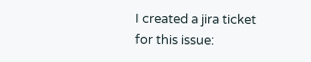I created a jira ticket for this issue: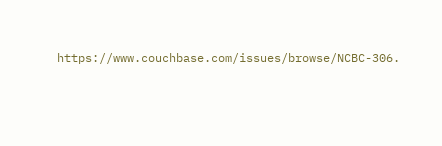https://www.couchbase.com/issues/browse/NCBC-306.